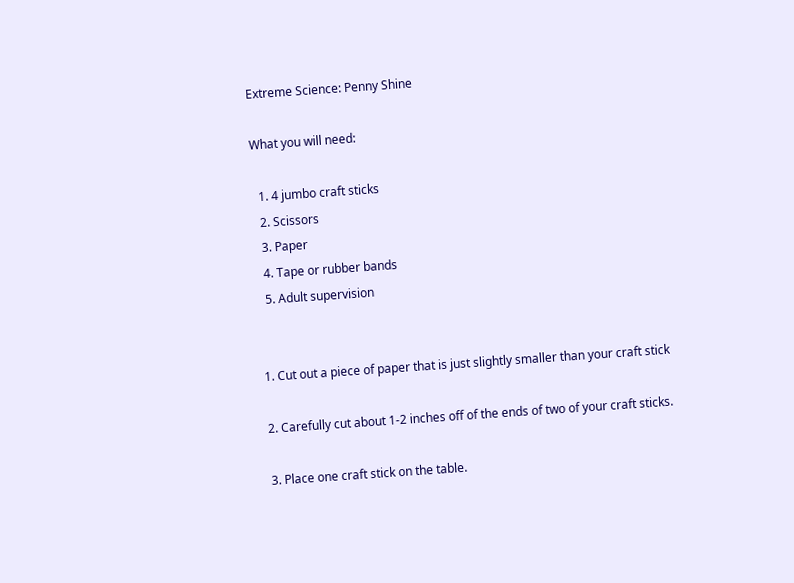Extreme Science: Penny Shine

What you will need:

  1. 4 jumbo craft sticks
  2. Scissors
  3. Paper
  4. Tape or rubber bands
  5. Adult supervision


1. Cut out a piece of paper that is just slightly smaller than your craft stick

2. Carefully cut about 1-2 inches off of the ends of two of your craft sticks.

3. Place one craft stick on the table.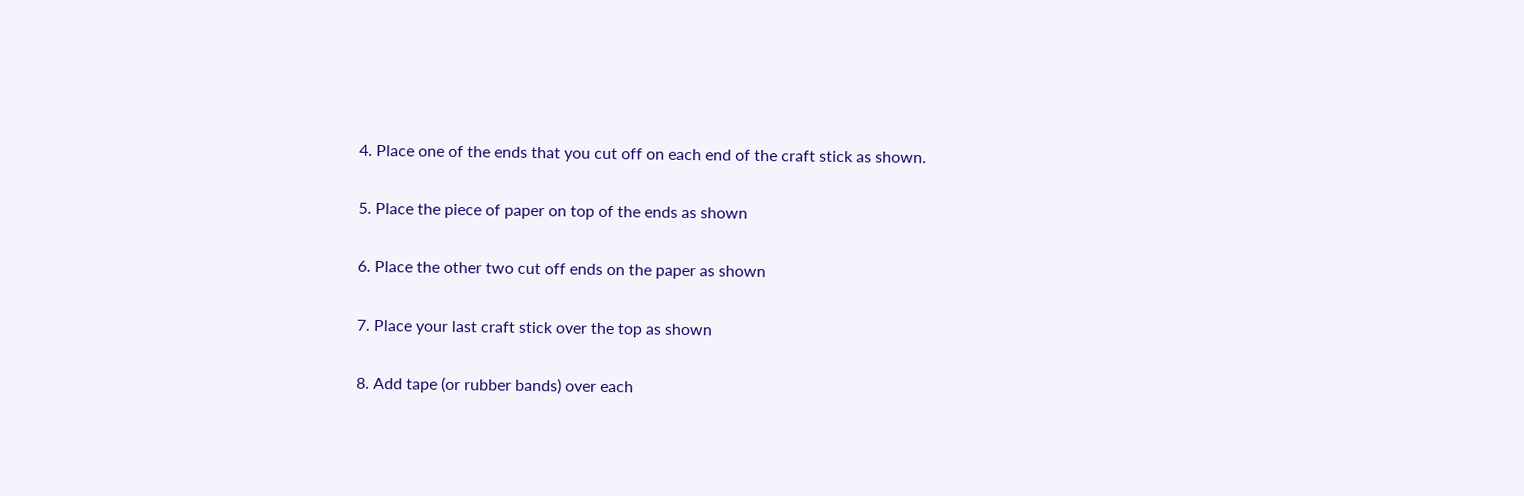4. Place one of the ends that you cut off on each end of the craft stick as shown.

5. Place the piece of paper on top of the ends as shown

6. Place the other two cut off ends on the paper as shown

7. Place your last craft stick over the top as shown

8. Add tape (or rubber bands) over each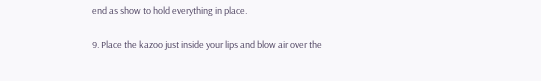end as show to hold everything in place.

9. Place the kazoo just inside your lips and blow air over the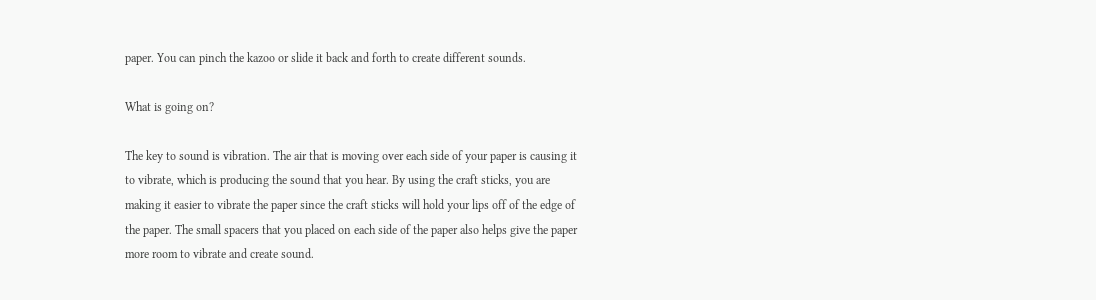paper. You can pinch the kazoo or slide it back and forth to create different sounds.

What is going on?

The key to sound is vibration. The air that is moving over each side of your paper is causing it to vibrate, which is producing the sound that you hear. By using the craft sticks, you are making it easier to vibrate the paper since the craft sticks will hold your lips off of the edge of the paper. The small spacers that you placed on each side of the paper also helps give the paper more room to vibrate and create sound.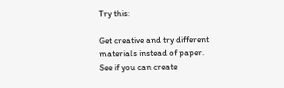Try this:

Get creative and try different materials instead of paper. See if you can create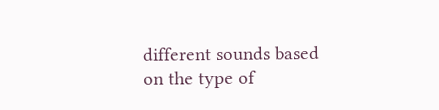different sounds based on the type of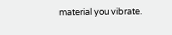material you vibrate.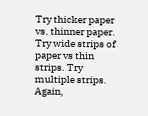Try thicker paper vs. thinner paper. Try wide strips of paper vs thin strips. Try multiple strips. Again,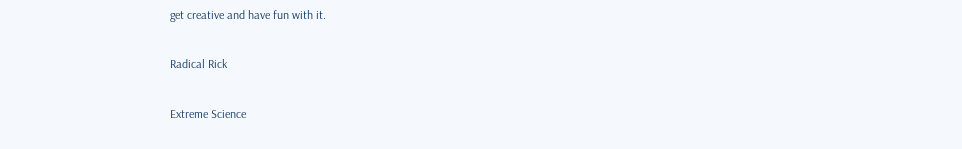get creative and have fun with it.

Radical Rick

Extreme Science